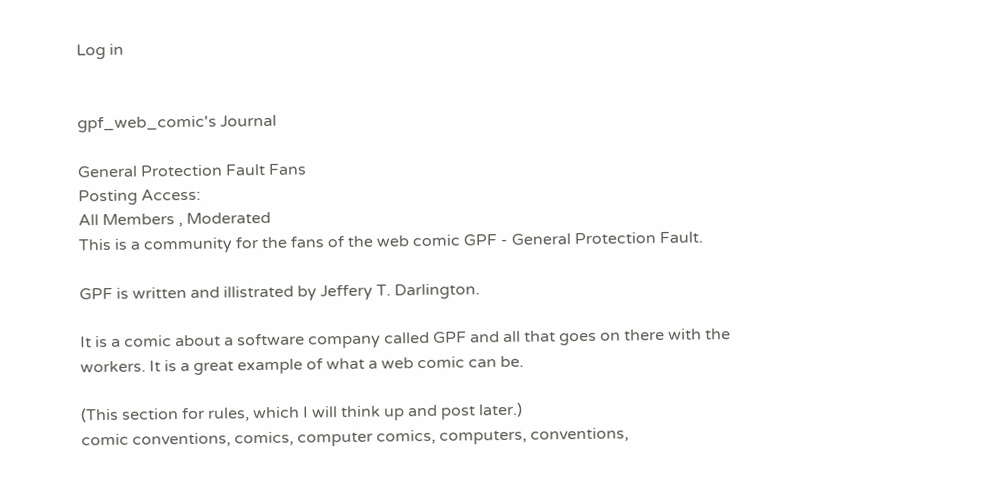Log in


gpf_web_comic's Journal

General Protection Fault Fans
Posting Access:
All Members , Moderated
This is a community for the fans of the web comic GPF - General Protection Fault.

GPF is written and illistrated by Jeffery T. Darlington.

It is a comic about a software company called GPF and all that goes on there with the workers. It is a great example of what a web comic can be.

(This section for rules, which I will think up and post later.)
comic conventions, comics, computer comics, computers, conventions,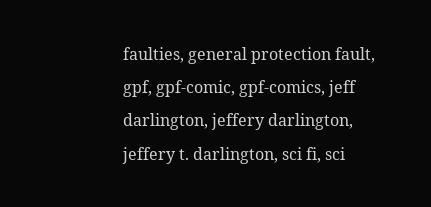faulties, general protection fault, gpf, gpf-comic, gpf-comics, jeff darlington, jeffery darlington, jeffery t. darlington, sci fi, sci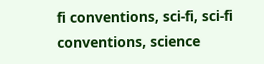fi conventions, sci-fi, sci-fi conventions, science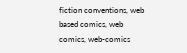fiction conventions, web based comics, web comics, web-comics